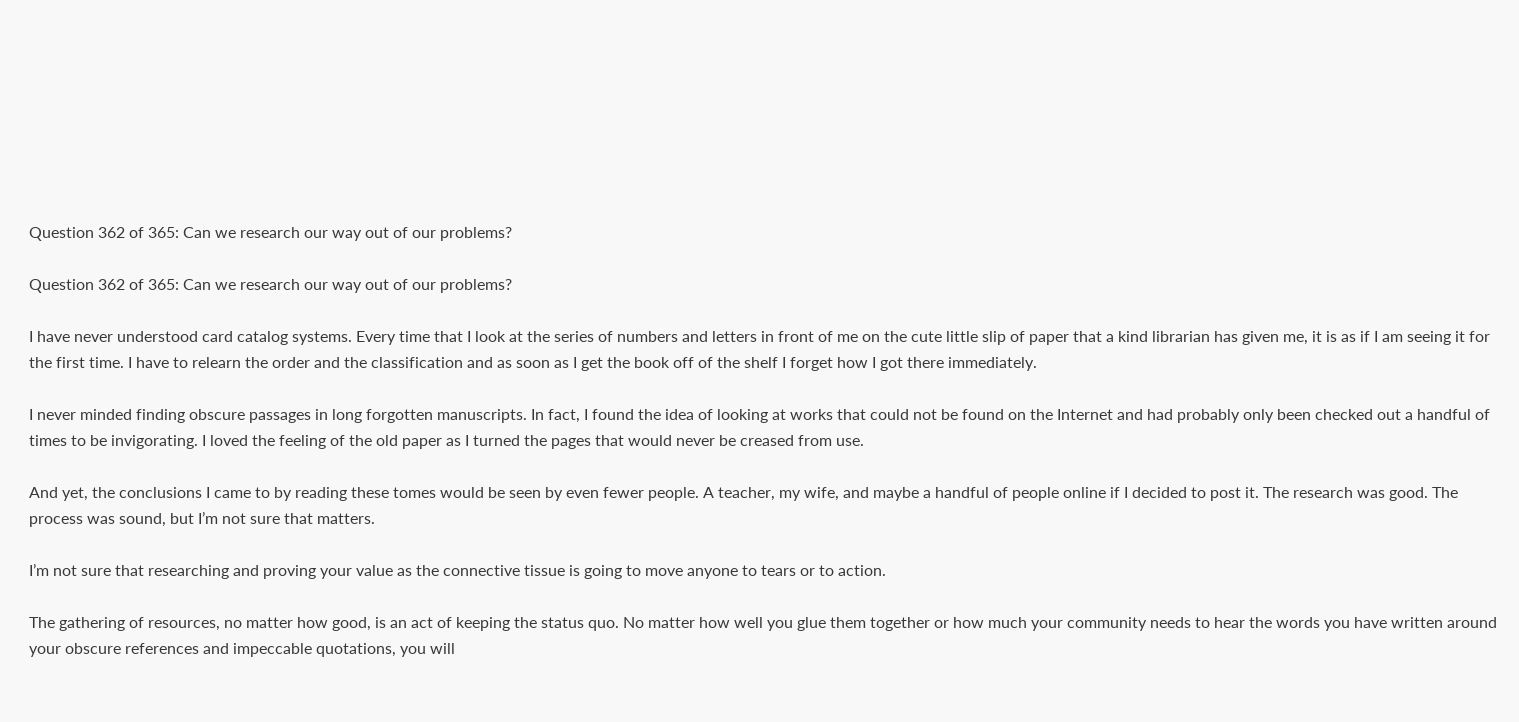Question 362 of 365: Can we research our way out of our problems?

Question 362 of 365: Can we research our way out of our problems?

I have never understood card catalog systems. Every time that I look at the series of numbers and letters in front of me on the cute little slip of paper that a kind librarian has given me, it is as if I am seeing it for the first time. I have to relearn the order and the classification and as soon as I get the book off of the shelf I forget how I got there immediately.

I never minded finding obscure passages in long forgotten manuscripts. In fact, I found the idea of looking at works that could not be found on the Internet and had probably only been checked out a handful of times to be invigorating. I loved the feeling of the old paper as I turned the pages that would never be creased from use.

And yet, the conclusions I came to by reading these tomes would be seen by even fewer people. A teacher, my wife, and maybe a handful of people online if I decided to post it. The research was good. The process was sound, but I’m not sure that matters.

I’m not sure that researching and proving your value as the connective tissue is going to move anyone to tears or to action.

The gathering of resources, no matter how good, is an act of keeping the status quo. No matter how well you glue them together or how much your community needs to hear the words you have written around your obscure references and impeccable quotations, you will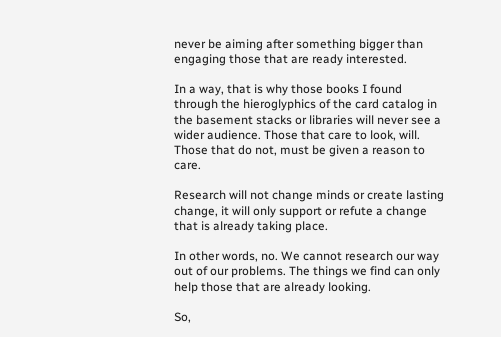never be aiming after something bigger than engaging those that are ready interested.

In a way, that is why those books I found through the hieroglyphics of the card catalog in the basement stacks or libraries will never see a wider audience. Those that care to look, will. Those that do not, must be given a reason to care.

Research will not change minds or create lasting change, it will only support or refute a change that is already taking place.

In other words, no. We cannot research our way out of our problems. The things we find can only help those that are already looking.

So,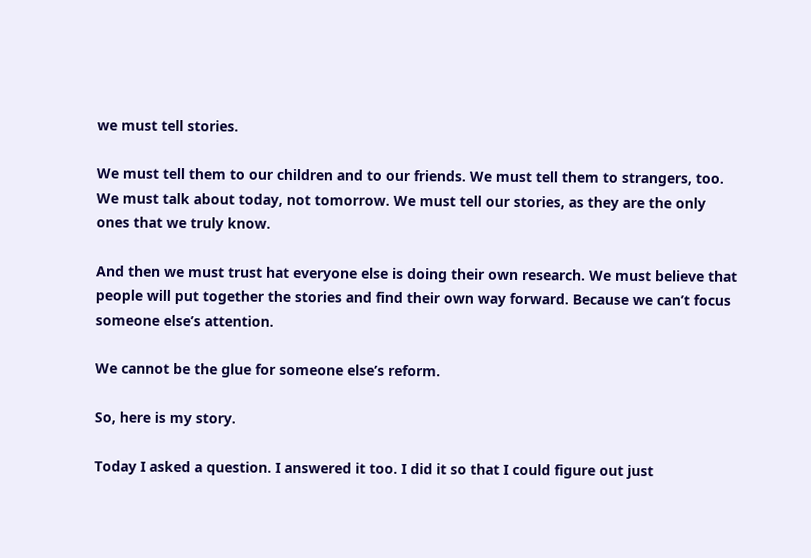we must tell stories.

We must tell them to our children and to our friends. We must tell them to strangers, too. We must talk about today, not tomorrow. We must tell our stories, as they are the only ones that we truly know.

And then we must trust hat everyone else is doing their own research. We must believe that people will put together the stories and find their own way forward. Because we can’t focus someone else’s attention.

We cannot be the glue for someone else’s reform.

So, here is my story.

Today I asked a question. I answered it too. I did it so that I could figure out just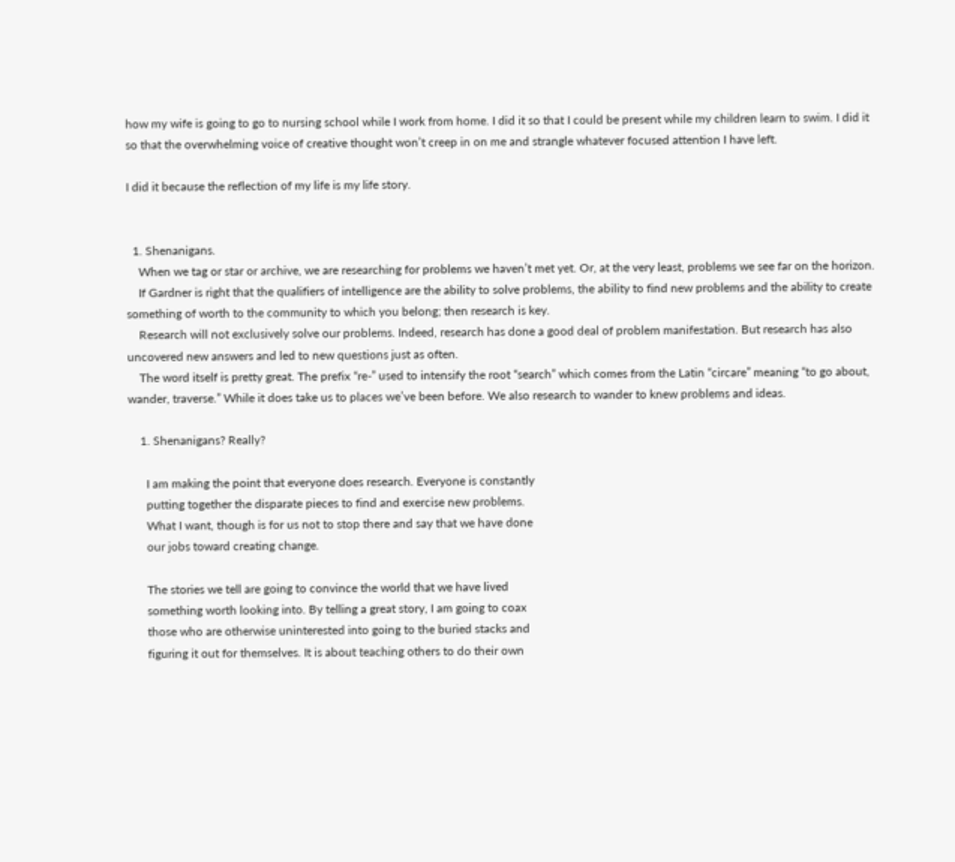how my wife is going to go to nursing school while I work from home. I did it so that I could be present while my children learn to swim. I did it so that the overwhelming voice of creative thought won’t creep in on me and strangle whatever focused attention I have left.

I did it because the reflection of my life is my life story.


  1. Shenanigans.
    When we tag or star or archive, we are researching for problems we haven’t met yet. Or, at the very least, problems we see far on the horizon.
    If Gardner is right that the qualifiers of intelligence are the ability to solve problems, the ability to find new problems and the ability to create something of worth to the community to which you belong; then research is key.
    Research will not exclusively solve our problems. Indeed, research has done a good deal of problem manifestation. But research has also uncovered new answers and led to new questions just as often.
    The word itself is pretty great. The prefix “re-” used to intensify the root “search” which comes from the Latin “circare” meaning “to go about, wander, traverse.” While it does take us to places we’ve been before. We also research to wander to knew problems and ideas.

    1. Shenanigans? Really?

      I am making the point that everyone does research. Everyone is constantly
      putting together the disparate pieces to find and exercise new problems.
      What I want, though is for us not to stop there and say that we have done
      our jobs toward creating change.

      The stories we tell are going to convince the world that we have lived
      something worth looking into. By telling a great story, I am going to coax
      those who are otherwise uninterested into going to the buried stacks and
      figuring it out for themselves. It is about teaching others to do their own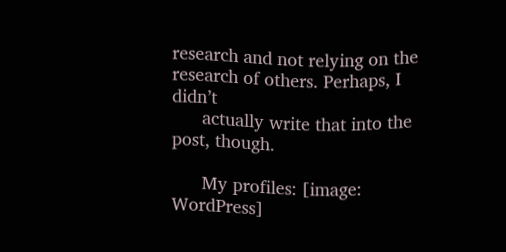research and not relying on the research of others. Perhaps, I didn’t
      actually write that into the post, though.

      My profiles: [image: WordPress]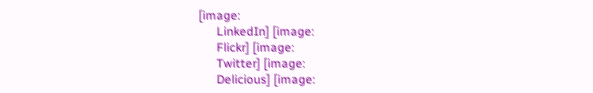[image:
      LinkedIn] [image:
      Flickr] [image:
      Twitter] [image:
      Delicious] [image: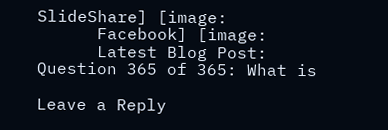SlideShare] [image:
      Facebook] [image:
      Latest Blog Post: Question 365 of 365: What is

Leave a Reply